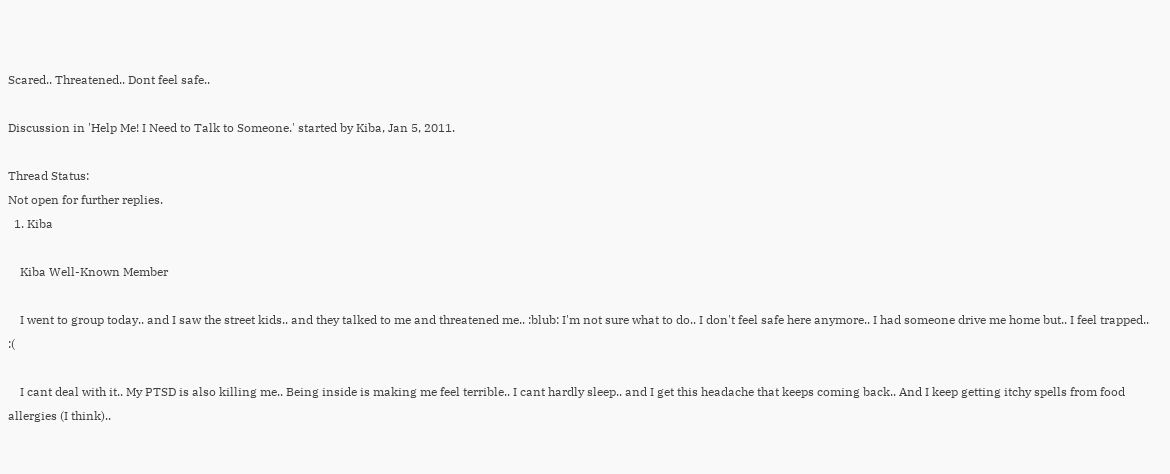Scared.. Threatened.. Dont feel safe..

Discussion in 'Help Me! I Need to Talk to Someone.' started by Kiba, Jan 5, 2011.

Thread Status:
Not open for further replies.
  1. Kiba

    Kiba Well-Known Member

    I went to group today.. and I saw the street kids.. and they talked to me and threatened me.. :blub: I'm not sure what to do.. I don't feel safe here anymore.. I had someone drive me home but.. I feel trapped.. :(

    I cant deal with it.. My PTSD is also killing me.. Being inside is making me feel terrible.. I cant hardly sleep.. and I get this headache that keeps coming back.. And I keep getting itchy spells from food allergies (I think)..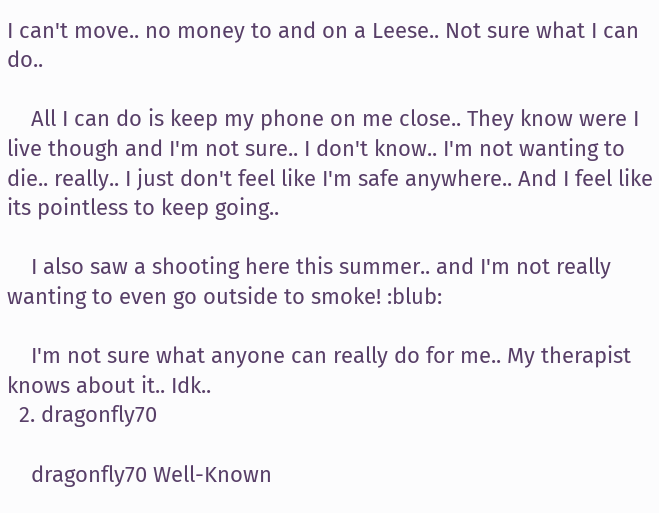I can't move.. no money to and on a Leese.. Not sure what I can do..

    All I can do is keep my phone on me close.. They know were I live though and I'm not sure.. I don't know.. I'm not wanting to die.. really.. I just don't feel like I'm safe anywhere.. And I feel like its pointless to keep going..

    I also saw a shooting here this summer.. and I'm not really wanting to even go outside to smoke! :blub:

    I'm not sure what anyone can really do for me.. My therapist knows about it.. Idk..
  2. dragonfly70

    dragonfly70 Well-Known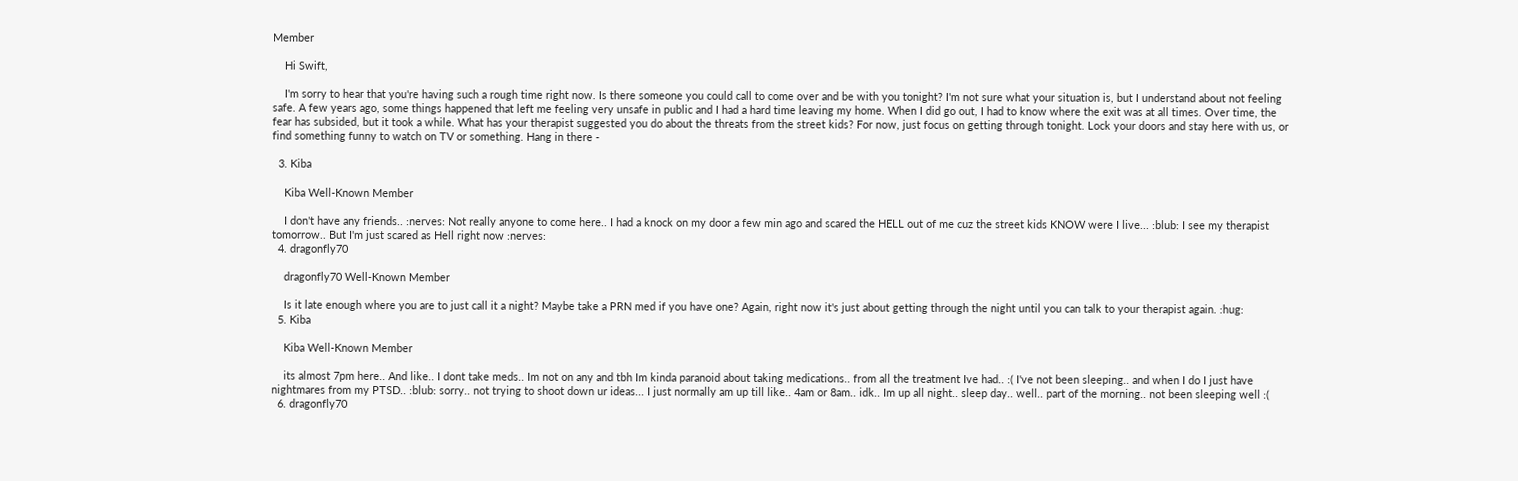Member

    Hi Swift,

    I'm sorry to hear that you're having such a rough time right now. Is there someone you could call to come over and be with you tonight? I'm not sure what your situation is, but I understand about not feeling safe. A few years ago, some things happened that left me feeling very unsafe in public and I had a hard time leaving my home. When I did go out, I had to know where the exit was at all times. Over time, the fear has subsided, but it took a while. What has your therapist suggested you do about the threats from the street kids? For now, just focus on getting through tonight. Lock your doors and stay here with us, or find something funny to watch on TV or something. Hang in there -

  3. Kiba

    Kiba Well-Known Member

    I don't have any friends.. :nerves: Not really anyone to come here.. I had a knock on my door a few min ago and scared the HELL out of me cuz the street kids KNOW were I live... :blub: I see my therapist tomorrow.. But I'm just scared as Hell right now :nerves:
  4. dragonfly70

    dragonfly70 Well-Known Member

    Is it late enough where you are to just call it a night? Maybe take a PRN med if you have one? Again, right now it's just about getting through the night until you can talk to your therapist again. :hug:
  5. Kiba

    Kiba Well-Known Member

    its almost 7pm here.. And like.. I dont take meds.. Im not on any and tbh Im kinda paranoid about taking medications.. from all the treatment Ive had.. :( I've not been sleeping.. and when I do I just have nightmares from my PTSD.. :blub: sorry.. not trying to shoot down ur ideas... I just normally am up till like.. 4am or 8am.. idk.. Im up all night.. sleep day.. well.. part of the morning.. not been sleeping well :(
  6. dragonfly70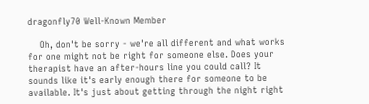dragonfly70 Well-Known Member

    Oh, don't be sorry - we're all different and what works for one might not be right for someone else. Does your therapist have an after-hours line you could call? It sounds like it's early enough there for someone to be available. It's just about getting through the night right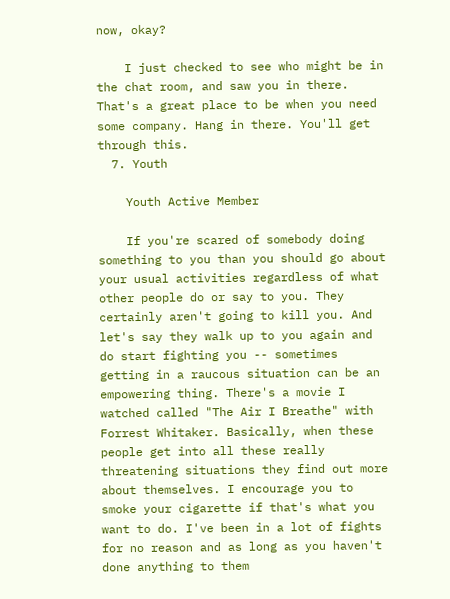now, okay?

    I just checked to see who might be in the chat room, and saw you in there. That's a great place to be when you need some company. Hang in there. You'll get through this.
  7. Youth

    Youth Active Member

    If you're scared of somebody doing something to you than you should go about your usual activities regardless of what other people do or say to you. They certainly aren't going to kill you. And let's say they walk up to you again and do start fighting you -- sometimes getting in a raucous situation can be an empowering thing. There's a movie I watched called "The Air I Breathe" with Forrest Whitaker. Basically, when these people get into all these really threatening situations they find out more about themselves. I encourage you to smoke your cigarette if that's what you want to do. I've been in a lot of fights for no reason and as long as you haven't done anything to them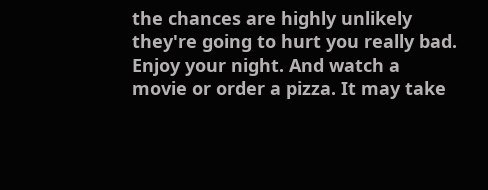the chances are highly unlikely they're going to hurt you really bad. Enjoy your night. And watch a movie or order a pizza. It may take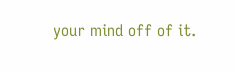your mind off of it.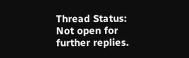Thread Status:
Not open for further replies.